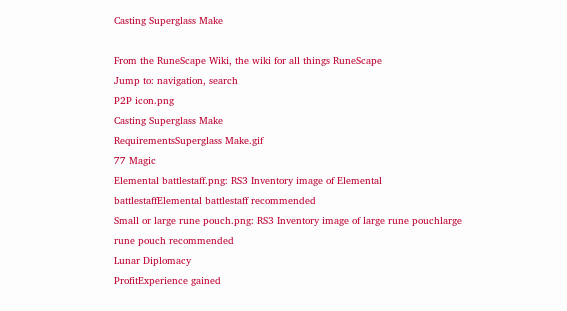Casting Superglass Make

From the RuneScape Wiki, the wiki for all things RuneScape
Jump to: navigation, search
P2P icon.png
Casting Superglass Make
RequirementsSuperglass Make.gif
77 Magic
Elemental battlestaff.png: RS3 Inventory image of Elemental battlestaffElemental battlestaff recommended
Small or large rune pouch.png: RS3 Inventory image of large rune pouchlarge rune pouch recommended
Lunar Diplomacy
ProfitExperience gained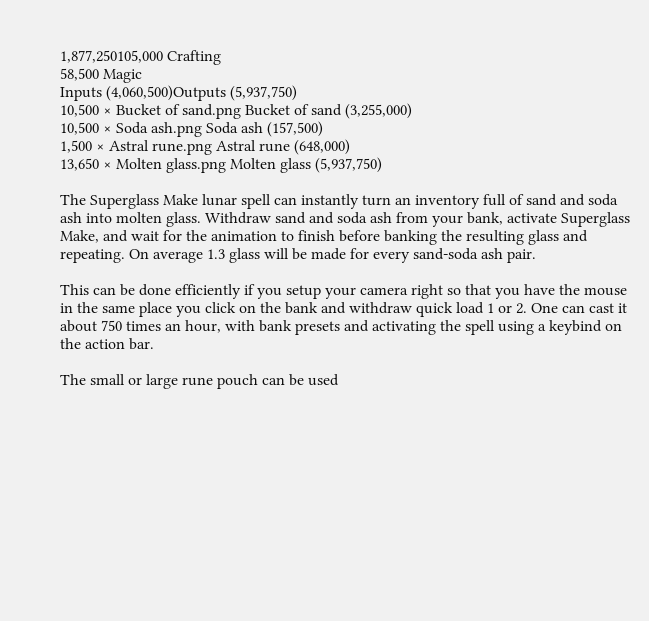1,877,250105,000 Crafting
58,500 Magic
Inputs (4,060,500)Outputs (5,937,750)
10,500 × Bucket of sand.png Bucket of sand (3,255,000)
10,500 × Soda ash.png Soda ash (157,500)
1,500 × Astral rune.png Astral rune (648,000)
13,650 × Molten glass.png Molten glass (5,937,750)

The Superglass Make lunar spell can instantly turn an inventory full of sand and soda ash into molten glass. Withdraw sand and soda ash from your bank, activate Superglass Make, and wait for the animation to finish before banking the resulting glass and repeating. On average 1.3 glass will be made for every sand-soda ash pair.

This can be done efficiently if you setup your camera right so that you have the mouse in the same place you click on the bank and withdraw quick load 1 or 2. One can cast it about 750 times an hour, with bank presets and activating the spell using a keybind on the action bar.

The small or large rune pouch can be used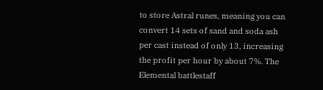to store Astral runes, meaning you can convert 14 sets of sand and soda ash per cast instead of only 13, increasing the profit per hour by about 7%. The Elemental battlestaff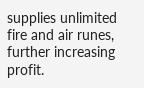supplies unlimited fire and air runes, further increasing profit.